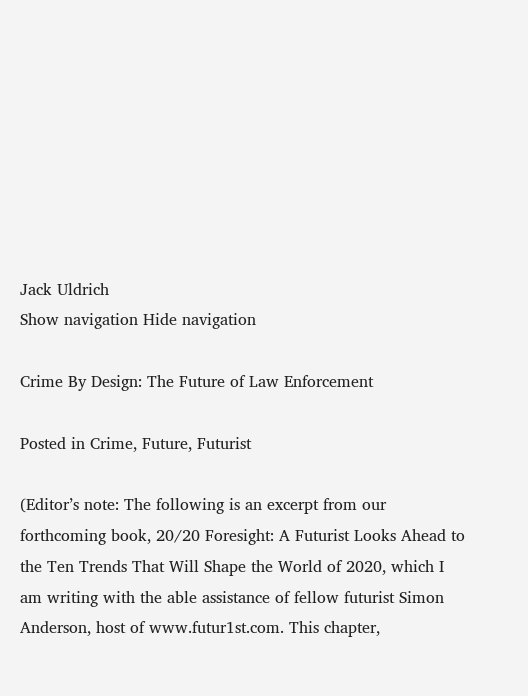Jack Uldrich
Show navigation Hide navigation

Crime By Design: The Future of Law Enforcement

Posted in Crime, Future, Futurist

(Editor’s note: The following is an excerpt from our forthcoming book, 20/20 Foresight: A Futurist Looks Ahead to the Ten Trends That Will Shape the World of 2020, which I am writing with the able assistance of fellow futurist Simon Anderson, host of www.futur1st.com. This chapter,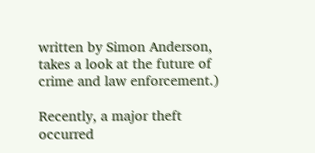written by Simon Anderson, takes a look at the future of crime and law enforcement.)

Recently, a major theft occurred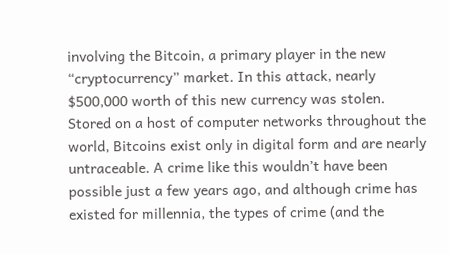involving the Bitcoin, a primary player in the new “cryptocurrency” market. In this attack, nearly $500,000 worth of this new currency was stolen. Stored on a host of computer networks throughout the world, Bitcoins exist only in digital form and are nearly untraceable. A crime like this wouldn’t have been possible just a few years ago, and although crime has existed for millennia, the types of crime (and the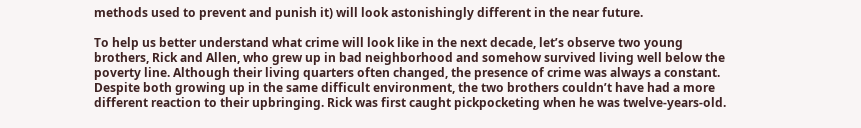methods used to prevent and punish it) will look astonishingly different in the near future.

To help us better understand what crime will look like in the next decade, let’s observe two young brothers, Rick and Allen, who grew up in bad neighborhood and somehow survived living well below the poverty line. Although their living quarters often changed, the presence of crime was always a constant. Despite both growing up in the same difficult environment, the two brothers couldn’t have had a more different reaction to their upbringing. Rick was first caught pickpocketing when he was twelve-years-old.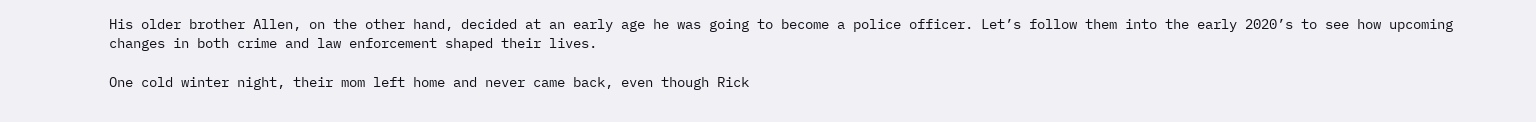His older brother Allen, on the other hand, decided at an early age he was going to become a police officer. Let’s follow them into the early 2020’s to see how upcoming changes in both crime and law enforcement shaped their lives.

One cold winter night, their mom left home and never came back, even though Rick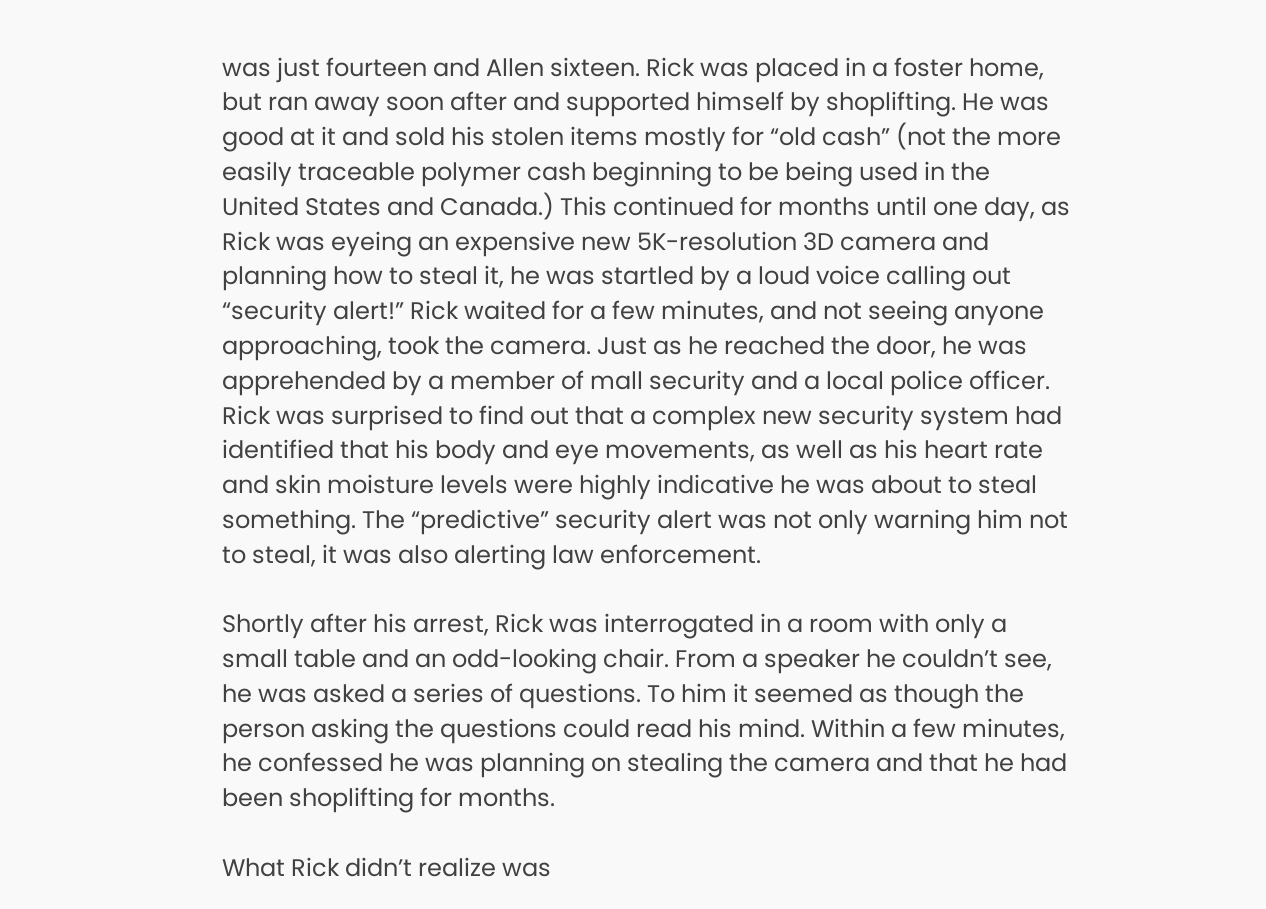was just fourteen and Allen sixteen. Rick was placed in a foster home, but ran away soon after and supported himself by shoplifting. He was good at it and sold his stolen items mostly for “old cash” (not the more easily traceable polymer cash beginning to be being used in the United States and Canada.) This continued for months until one day, as Rick was eyeing an expensive new 5K-resolution 3D camera and planning how to steal it, he was startled by a loud voice calling out “security alert!” Rick waited for a few minutes, and not seeing anyone approaching, took the camera. Just as he reached the door, he was apprehended by a member of mall security and a local police officer. Rick was surprised to find out that a complex new security system had identified that his body and eye movements, as well as his heart rate and skin moisture levels were highly indicative he was about to steal something. The “predictive” security alert was not only warning him not to steal, it was also alerting law enforcement.

Shortly after his arrest, Rick was interrogated in a room with only a small table and an odd-looking chair. From a speaker he couldn’t see, he was asked a series of questions. To him it seemed as though the person asking the questions could read his mind. Within a few minutes, he confessed he was planning on stealing the camera and that he had been shoplifting for months.

What Rick didn’t realize was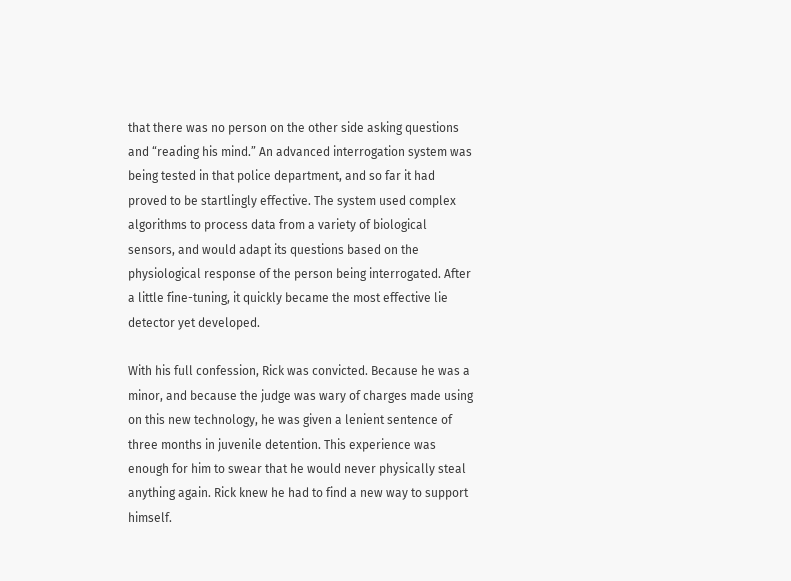that there was no person on the other side asking questions and “reading his mind.” An advanced interrogation system was being tested in that police department, and so far it had proved to be startlingly effective. The system used complex algorithms to process data from a variety of biological sensors, and would adapt its questions based on the physiological response of the person being interrogated. After a little fine-tuning, it quickly became the most effective lie detector yet developed.

With his full confession, Rick was convicted. Because he was a minor, and because the judge was wary of charges made using on this new technology, he was given a lenient sentence of three months in juvenile detention. This experience was enough for him to swear that he would never physically steal anything again. Rick knew he had to find a new way to support himself.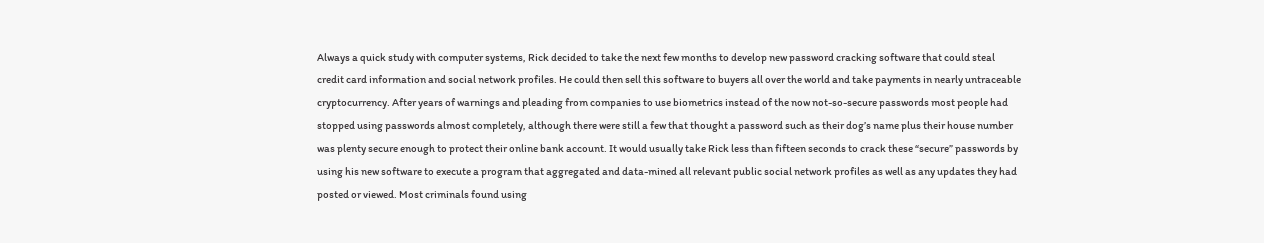Always a quick study with computer systems, Rick decided to take the next few months to develop new password cracking software that could steal credit card information and social network profiles. He could then sell this software to buyers all over the world and take payments in nearly untraceable cryptocurrency. After years of warnings and pleading from companies to use biometrics instead of the now not-so-secure passwords most people had stopped using passwords almost completely, although there were still a few that thought a password such as their dog’s name plus their house number was plenty secure enough to protect their online bank account. It would usually take Rick less than fifteen seconds to crack these “secure” passwords by using his new software to execute a program that aggregated and data-mined all relevant public social network profiles as well as any updates they had posted or viewed. Most criminals found using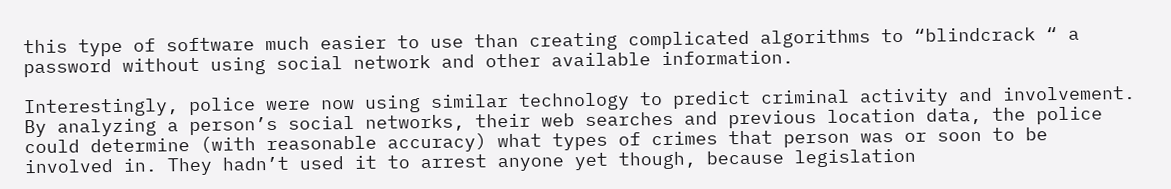this type of software much easier to use than creating complicated algorithms to “blindcrack “ a password without using social network and other available information.

Interestingly, police were now using similar technology to predict criminal activity and involvement. By analyzing a person’s social networks, their web searches and previous location data, the police could determine (with reasonable accuracy) what types of crimes that person was or soon to be involved in. They hadn’t used it to arrest anyone yet though, because legislation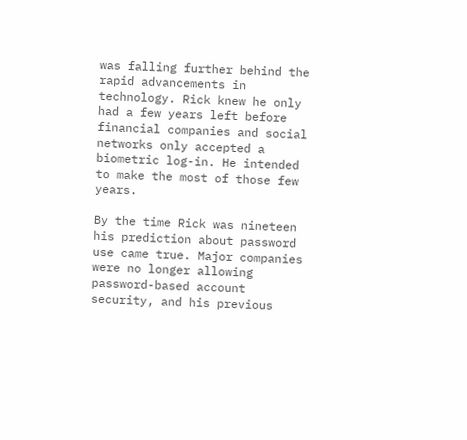was falling further behind the rapid advancements in technology. Rick knew he only had a few years left before financial companies and social networks only accepted a biometric log-in. He intended to make the most of those few years.

By the time Rick was nineteen his prediction about password use came true. Major companies were no longer allowing password-based account security, and his previous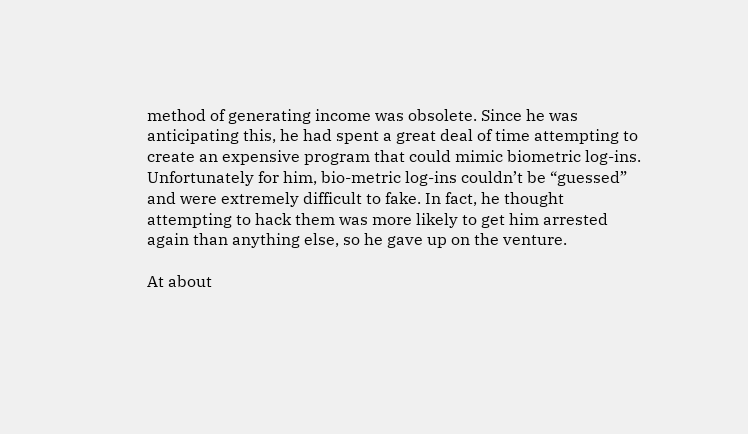method of generating income was obsolete. Since he was anticipating this, he had spent a great deal of time attempting to create an expensive program that could mimic biometric log-ins. Unfortunately for him, bio-metric log-ins couldn’t be “guessed” and were extremely difficult to fake. In fact, he thought attempting to hack them was more likely to get him arrested again than anything else, so he gave up on the venture.

At about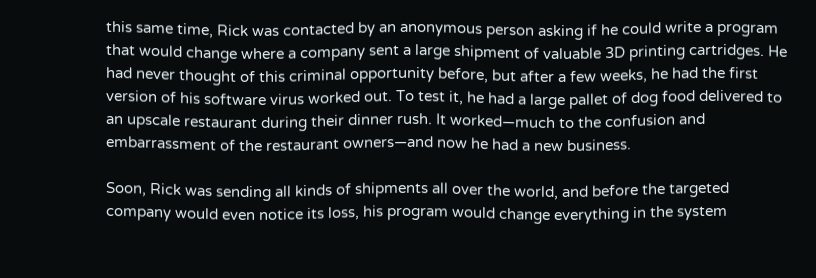this same time, Rick was contacted by an anonymous person asking if he could write a program that would change where a company sent a large shipment of valuable 3D printing cartridges. He had never thought of this criminal opportunity before, but after a few weeks, he had the first version of his software virus worked out. To test it, he had a large pallet of dog food delivered to an upscale restaurant during their dinner rush. It worked—much to the confusion and embarrassment of the restaurant owners—and now he had a new business.

Soon, Rick was sending all kinds of shipments all over the world, and before the targeted company would even notice its loss, his program would change everything in the system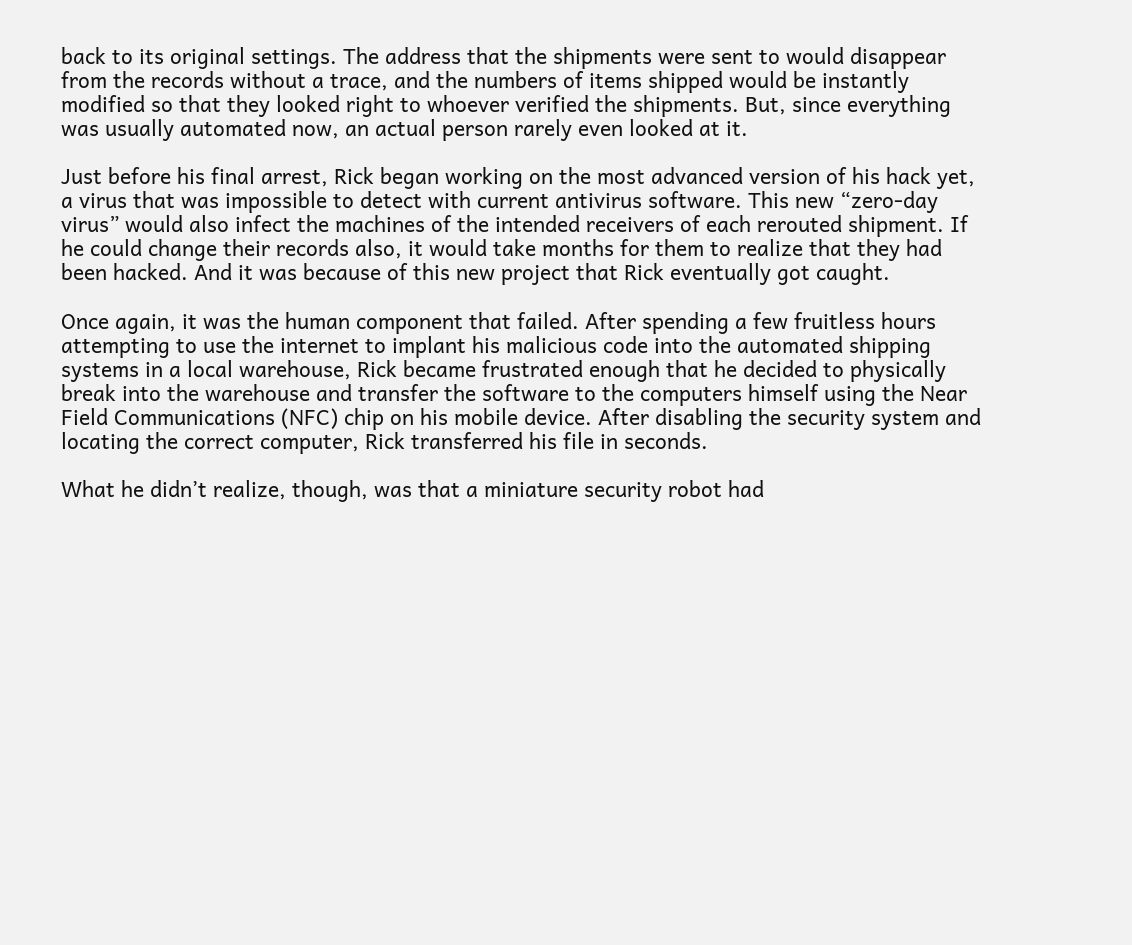back to its original settings. The address that the shipments were sent to would disappear from the records without a trace, and the numbers of items shipped would be instantly modified so that they looked right to whoever verified the shipments. But, since everything was usually automated now, an actual person rarely even looked at it.

Just before his final arrest, Rick began working on the most advanced version of his hack yet, a virus that was impossible to detect with current antivirus software. This new “zero-day virus” would also infect the machines of the intended receivers of each rerouted shipment. If he could change their records also, it would take months for them to realize that they had been hacked. And it was because of this new project that Rick eventually got caught.

Once again, it was the human component that failed. After spending a few fruitless hours attempting to use the internet to implant his malicious code into the automated shipping systems in a local warehouse, Rick became frustrated enough that he decided to physically break into the warehouse and transfer the software to the computers himself using the Near Field Communications (NFC) chip on his mobile device. After disabling the security system and locating the correct computer, Rick transferred his file in seconds.

What he didn’t realize, though, was that a miniature security robot had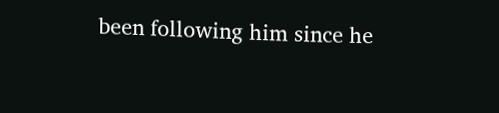been following him since he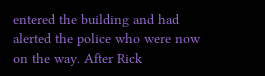entered the building and had alerted the police who were now on the way. After Rick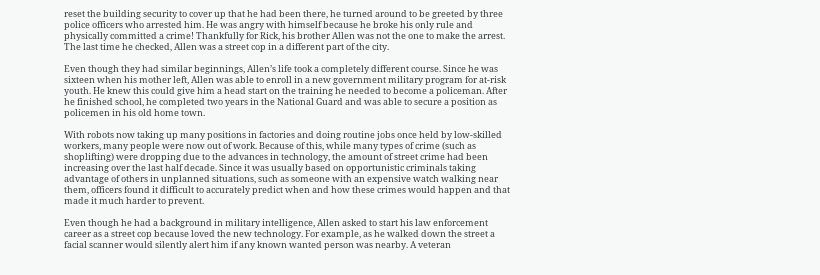reset the building security to cover up that he had been there, he turned around to be greeted by three police officers who arrested him. He was angry with himself because he broke his only rule and physically committed a crime! Thankfully for Rick, his brother Allen was not the one to make the arrest. The last time he checked, Allen was a street cop in a different part of the city.

Even though they had similar beginnings, Allen’s life took a completely different course. Since he was sixteen when his mother left, Allen was able to enroll in a new government military program for at-risk youth. He knew this could give him a head start on the training he needed to become a policeman. After he finished school, he completed two years in the National Guard and was able to secure a position as policemen in his old home town.

With robots now taking up many positions in factories and doing routine jobs once held by low-skilled workers, many people were now out of work. Because of this, while many types of crime (such as shoplifting) were dropping due to the advances in technology, the amount of street crime had been increasing over the last half decade. Since it was usually based on opportunistic criminals taking advantage of others in unplanned situations, such as someone with an expensive watch walking near them, officers found it difficult to accurately predict when and how these crimes would happen and that made it much harder to prevent.

Even though he had a background in military intelligence, Allen asked to start his law enforcement career as a street cop because loved the new technology. For example, as he walked down the street a facial scanner would silently alert him if any known wanted person was nearby. A veteran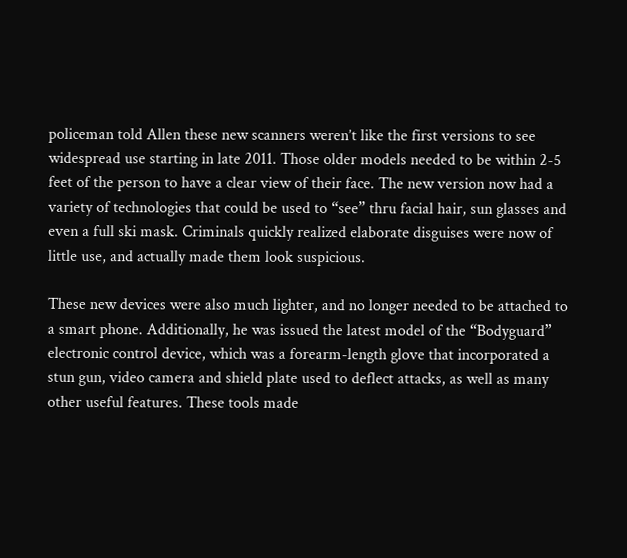policeman told Allen these new scanners weren’t like the first versions to see widespread use starting in late 2011. Those older models needed to be within 2-5 feet of the person to have a clear view of their face. The new version now had a variety of technologies that could be used to “see” thru facial hair, sun glasses and even a full ski mask. Criminals quickly realized elaborate disguises were now of little use, and actually made them look suspicious.

These new devices were also much lighter, and no longer needed to be attached to a smart phone. Additionally, he was issued the latest model of the “Bodyguard” electronic control device, which was a forearm-length glove that incorporated a stun gun, video camera and shield plate used to deflect attacks, as well as many other useful features. These tools made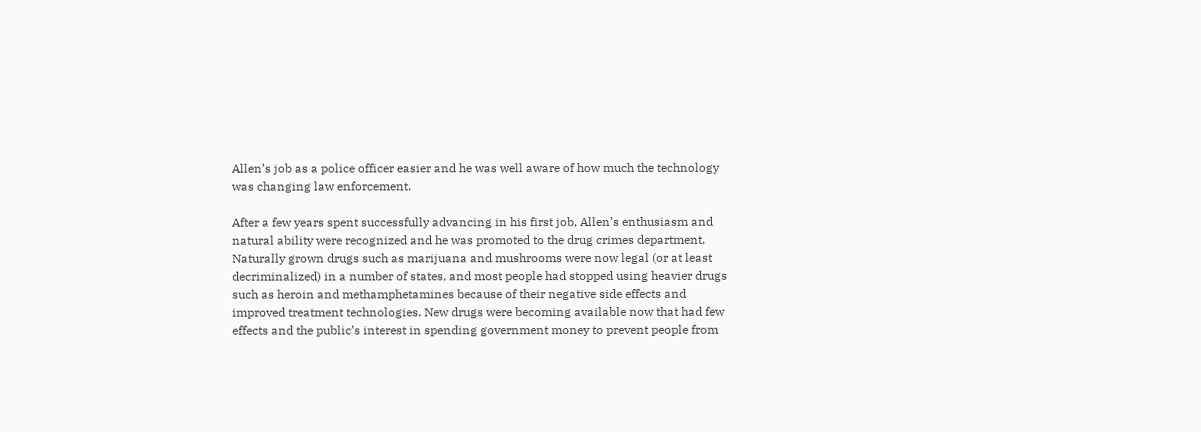Allen’s job as a police officer easier and he was well aware of how much the technology was changing law enforcement.

After a few years spent successfully advancing in his first job, Allen’s enthusiasm and natural ability were recognized and he was promoted to the drug crimes department. Naturally grown drugs such as marijuana and mushrooms were now legal (or at least decriminalized) in a number of states, and most people had stopped using heavier drugs such as heroin and methamphetamines because of their negative side effects and improved treatment technologies. New drugs were becoming available now that had few effects and the public’s interest in spending government money to prevent people from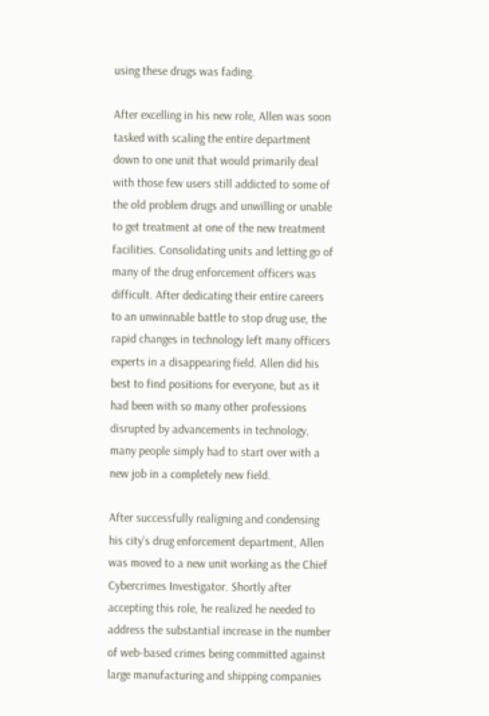using these drugs was fading.

After excelling in his new role, Allen was soon tasked with scaling the entire department down to one unit that would primarily deal with those few users still addicted to some of the old problem drugs and unwilling or unable to get treatment at one of the new treatment facilities. Consolidating units and letting go of many of the drug enforcement officers was difficult. After dedicating their entire careers to an unwinnable battle to stop drug use, the rapid changes in technology left many officers experts in a disappearing field. Allen did his best to find positions for everyone, but as it had been with so many other professions disrupted by advancements in technology, many people simply had to start over with a new job in a completely new field.

After successfully realigning and condensing his city’s drug enforcement department, Allen was moved to a new unit working as the Chief Cybercrimes Investigator. Shortly after accepting this role, he realized he needed to address the substantial increase in the number of web-based crimes being committed against large manufacturing and shipping companies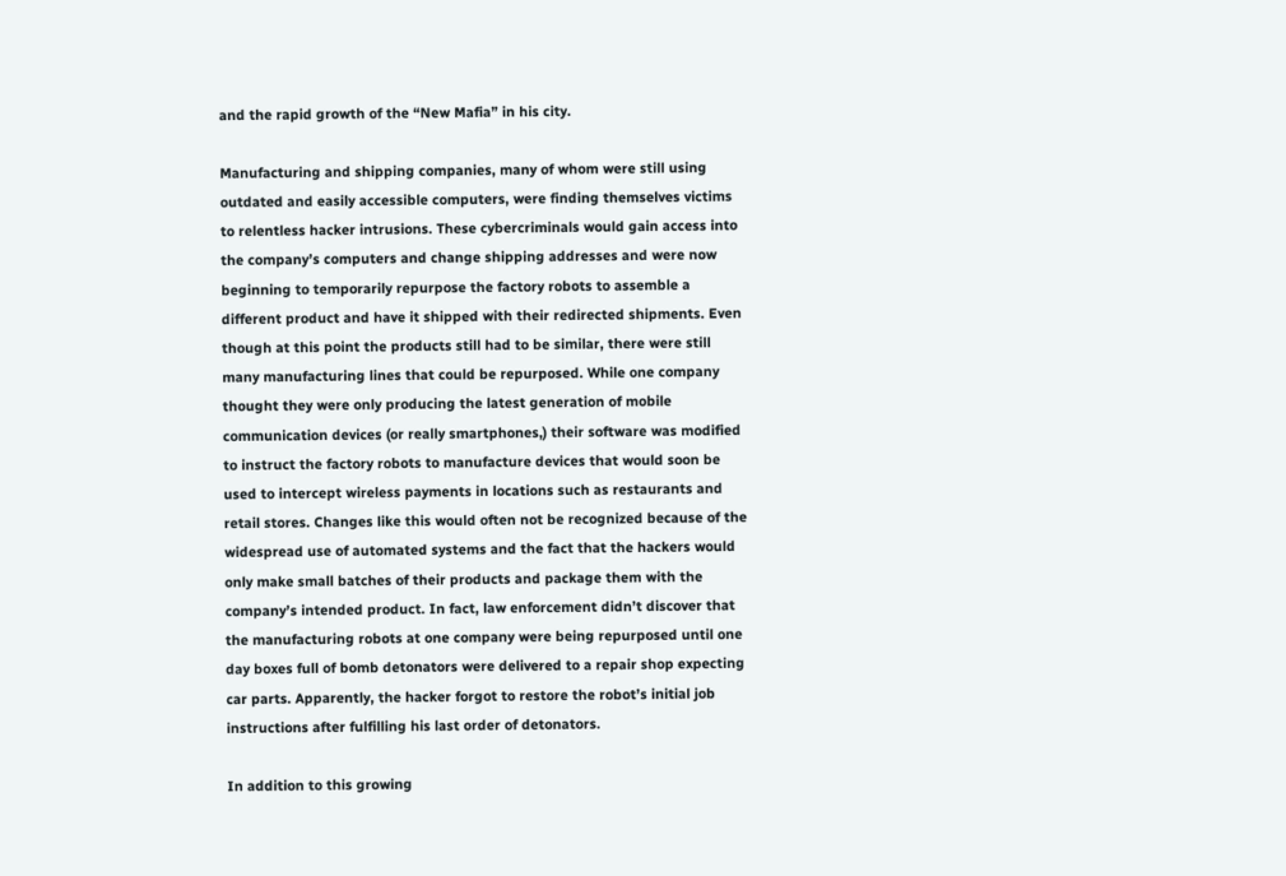and the rapid growth of the “New Mafia” in his city.

Manufacturing and shipping companies, many of whom were still using outdated and easily accessible computers, were finding themselves victims to relentless hacker intrusions. These cybercriminals would gain access into the company’s computers and change shipping addresses and were now beginning to temporarily repurpose the factory robots to assemble a different product and have it shipped with their redirected shipments. Even though at this point the products still had to be similar, there were still many manufacturing lines that could be repurposed. While one company thought they were only producing the latest generation of mobile communication devices (or really smartphones,) their software was modified to instruct the factory robots to manufacture devices that would soon be used to intercept wireless payments in locations such as restaurants and retail stores. Changes like this would often not be recognized because of the widespread use of automated systems and the fact that the hackers would only make small batches of their products and package them with the company’s intended product. In fact, law enforcement didn’t discover that the manufacturing robots at one company were being repurposed until one day boxes full of bomb detonators were delivered to a repair shop expecting car parts. Apparently, the hacker forgot to restore the robot’s initial job instructions after fulfilling his last order of detonators.

In addition to this growing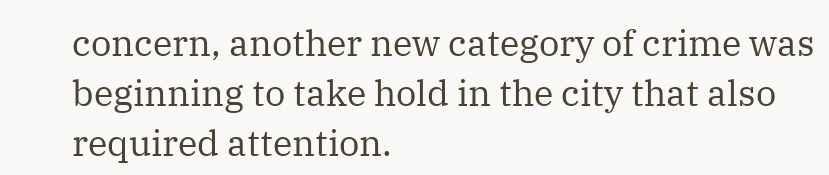concern, another new category of crime was beginning to take hold in the city that also required attention.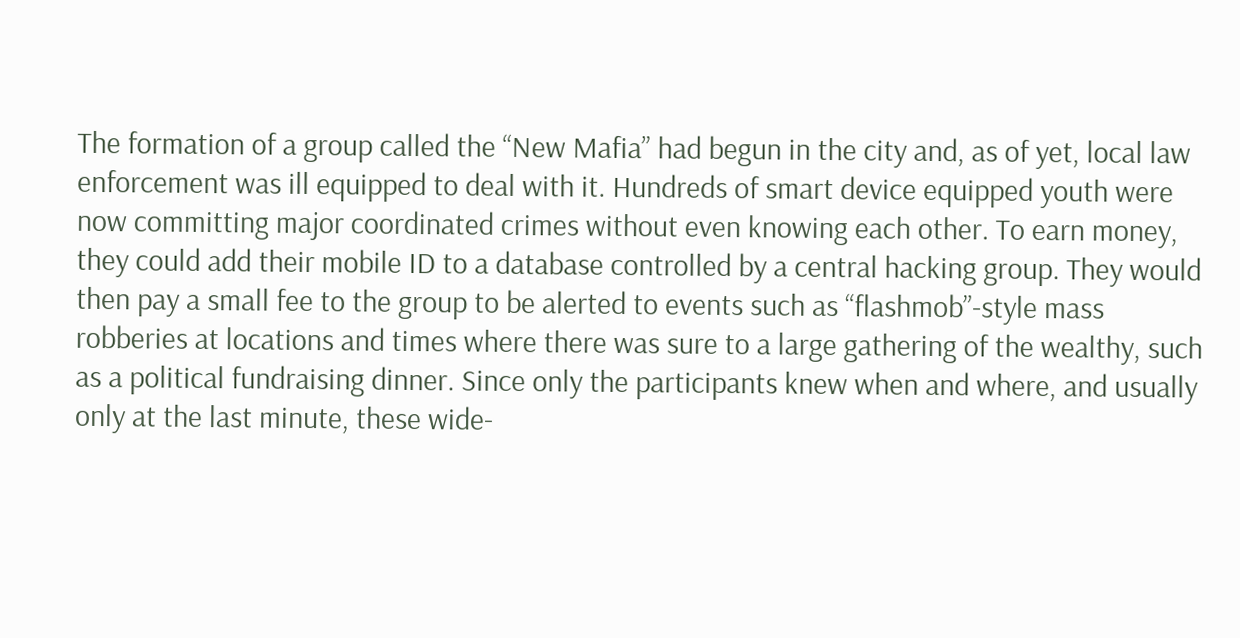The formation of a group called the “New Mafia” had begun in the city and, as of yet, local law enforcement was ill equipped to deal with it. Hundreds of smart device equipped youth were now committing major coordinated crimes without even knowing each other. To earn money, they could add their mobile ID to a database controlled by a central hacking group. They would then pay a small fee to the group to be alerted to events such as “flashmob”-style mass robberies at locations and times where there was sure to a large gathering of the wealthy, such as a political fundraising dinner. Since only the participants knew when and where, and usually only at the last minute, these wide-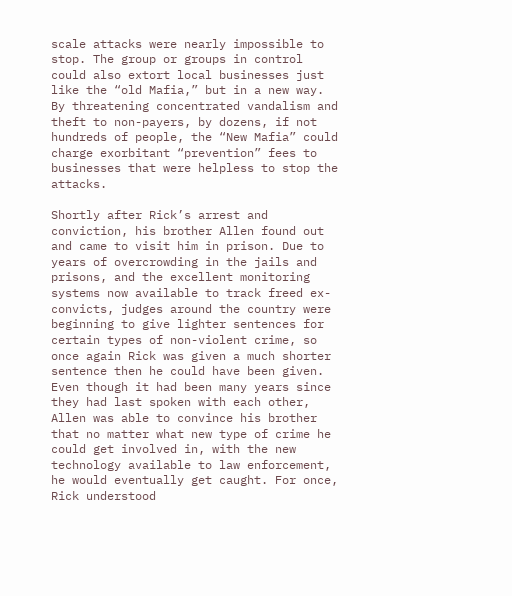scale attacks were nearly impossible to stop. The group or groups in control could also extort local businesses just like the “old Mafia,” but in a new way. By threatening concentrated vandalism and theft to non-payers, by dozens, if not hundreds of people, the “New Mafia” could charge exorbitant “prevention” fees to businesses that were helpless to stop the attacks.

Shortly after Rick’s arrest and conviction, his brother Allen found out and came to visit him in prison. Due to years of overcrowding in the jails and prisons, and the excellent monitoring systems now available to track freed ex-convicts, judges around the country were beginning to give lighter sentences for certain types of non-violent crime, so once again Rick was given a much shorter sentence then he could have been given. Even though it had been many years since they had last spoken with each other, Allen was able to convince his brother that no matter what new type of crime he could get involved in, with the new technology available to law enforcement, he would eventually get caught. For once, Rick understood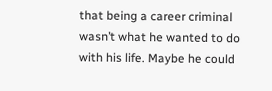that being a career criminal wasn’t what he wanted to do with his life. Maybe he could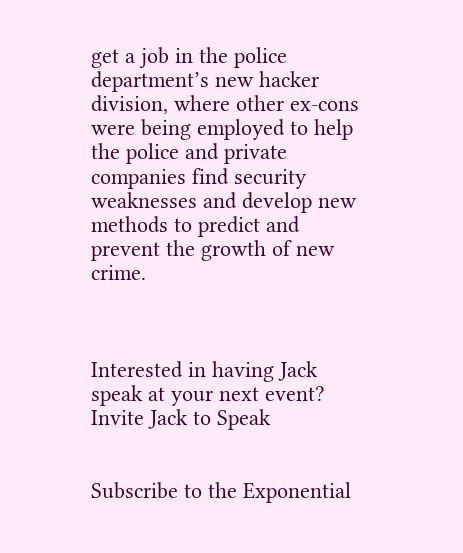get a job in the police department’s new hacker division, where other ex-cons were being employed to help the police and private companies find security weaknesses and develop new methods to predict and prevent the growth of new crime.



Interested in having Jack speak at your next event?
Invite Jack to Speak


Subscribe to the Exponential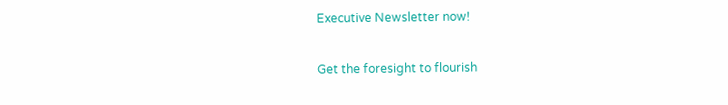Executive Newsletter now!

Get the foresight to flourish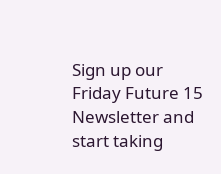Sign up our Friday Future 15 Newsletter and start taking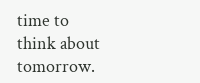time to think about tomorrow.